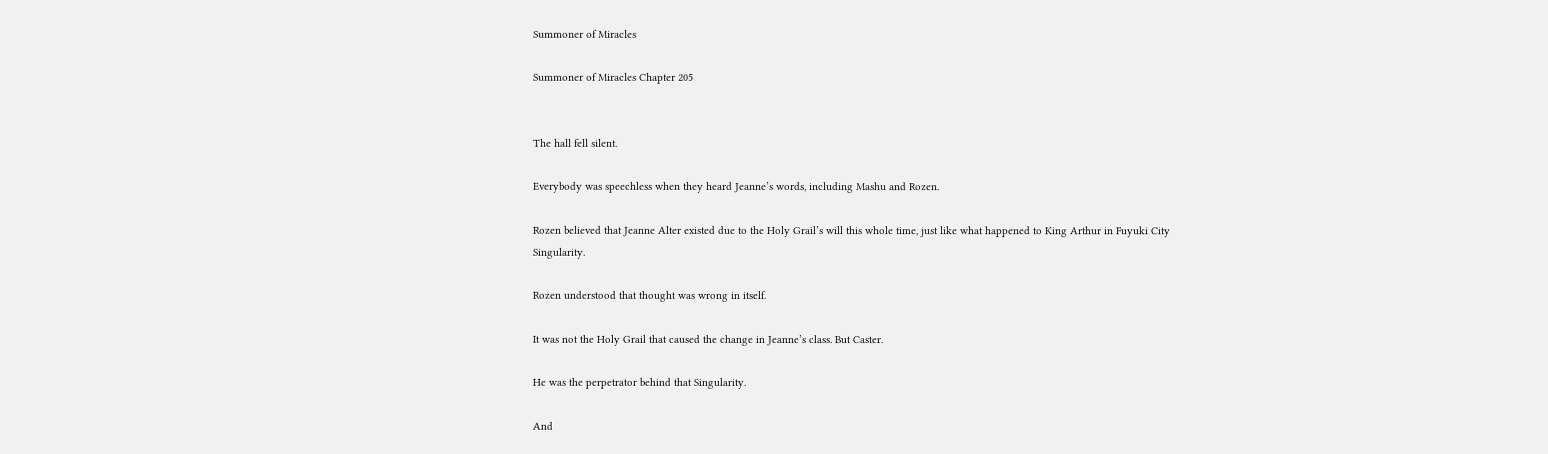Summoner of Miracles

Summoner of Miracles Chapter 205


The hall fell silent.

Everybody was speechless when they heard Jeanne’s words, including Mashu and Rozen.

Rozen believed that Jeanne Alter existed due to the Holy Grail’s will this whole time, just like what happened to King Arthur in Fuyuki City Singularity.

Rozen understood that thought was wrong in itself.

It was not the Holy Grail that caused the change in Jeanne’s class. But Caster.

He was the perpetrator behind that Singularity.

And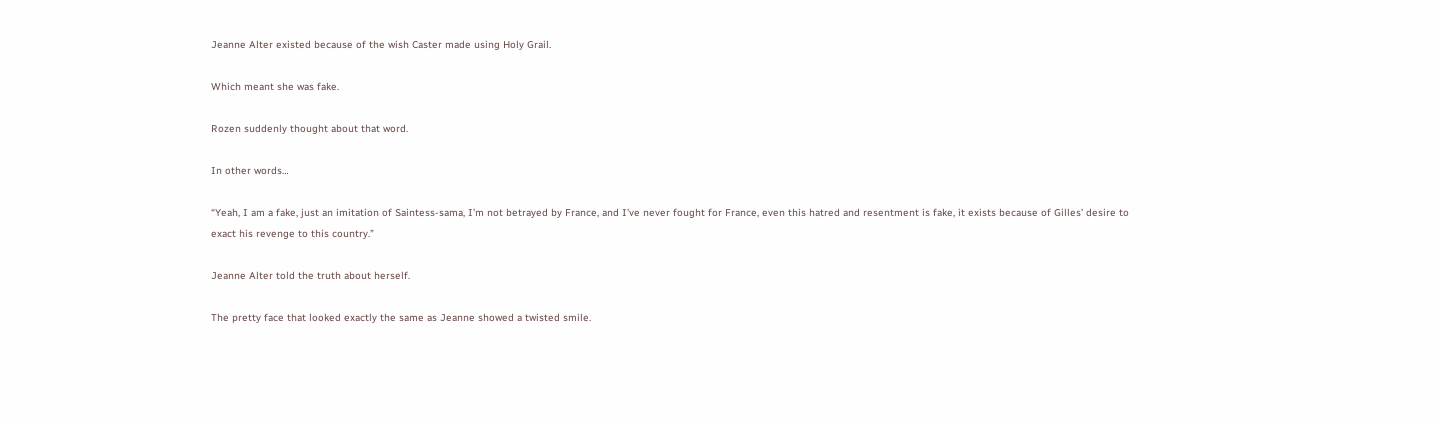Jeanne Alter existed because of the wish Caster made using Holy Grail.

Which meant she was fake.

Rozen suddenly thought about that word.

In other words…

“Yeah, I am a fake, just an imitation of Saintess-sama, I’m not betrayed by France, and I’ve never fought for France, even this hatred and resentment is fake, it exists because of Gilles’ desire to exact his revenge to this country.”

Jeanne Alter told the truth about herself.

The pretty face that looked exactly the same as Jeanne showed a twisted smile.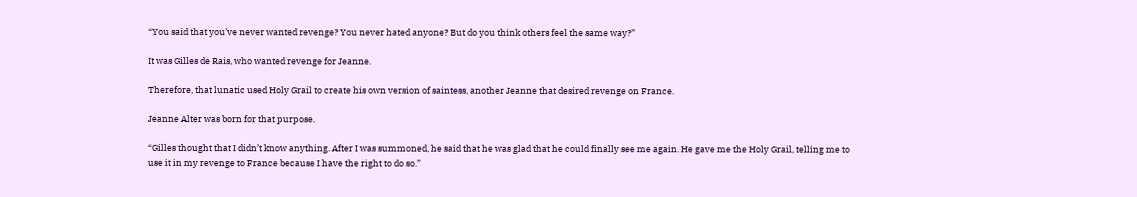“You said that you’ve never wanted revenge? You never hated anyone? But do you think others feel the same way?”

It was Gilles de Rais, who wanted revenge for Jeanne.

Therefore, that lunatic used Holy Grail to create his own version of saintess, another Jeanne that desired revenge on France.

Jeanne Alter was born for that purpose.

“Gilles thought that I didn’t know anything. After I was summoned, he said that he was glad that he could finally see me again. He gave me the Holy Grail, telling me to use it in my revenge to France because I have the right to do so.”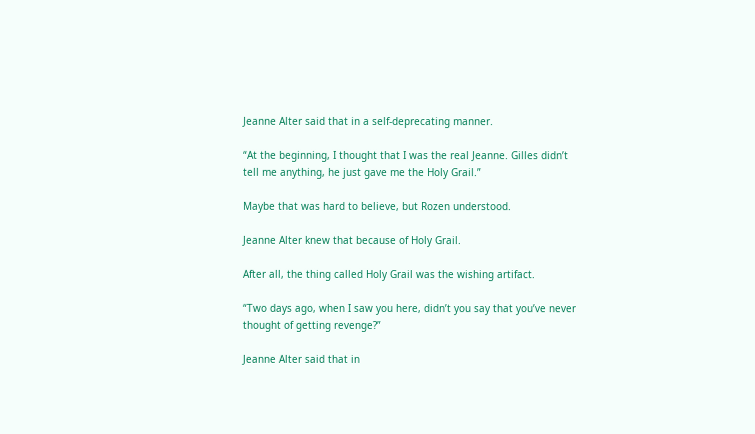Jeanne Alter said that in a self-deprecating manner.

“At the beginning, I thought that I was the real Jeanne. Gilles didn’t tell me anything, he just gave me the Holy Grail.”

Maybe that was hard to believe, but Rozen understood.

Jeanne Alter knew that because of Holy Grail.

After all, the thing called Holy Grail was the wishing artifact.

“Two days ago, when I saw you here, didn’t you say that you’ve never thought of getting revenge?”

Jeanne Alter said that in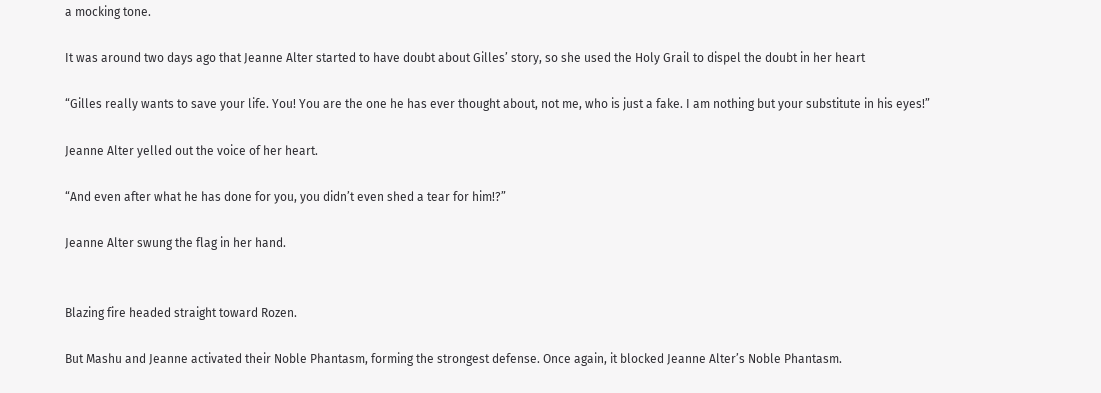a mocking tone.

It was around two days ago that Jeanne Alter started to have doubt about Gilles’ story, so she used the Holy Grail to dispel the doubt in her heart

“Gilles really wants to save your life. You! You are the one he has ever thought about, not me, who is just a fake. I am nothing but your substitute in his eyes!”

Jeanne Alter yelled out the voice of her heart.

“And even after what he has done for you, you didn’t even shed a tear for him!?”

Jeanne Alter swung the flag in her hand.


Blazing fire headed straight toward Rozen.

But Mashu and Jeanne activated their Noble Phantasm, forming the strongest defense. Once again, it blocked Jeanne Alter’s Noble Phantasm.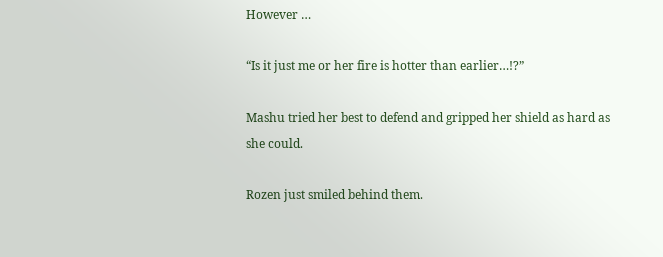However …

“Is it just me or her fire is hotter than earlier…!?”

Mashu tried her best to defend and gripped her shield as hard as she could.

Rozen just smiled behind them.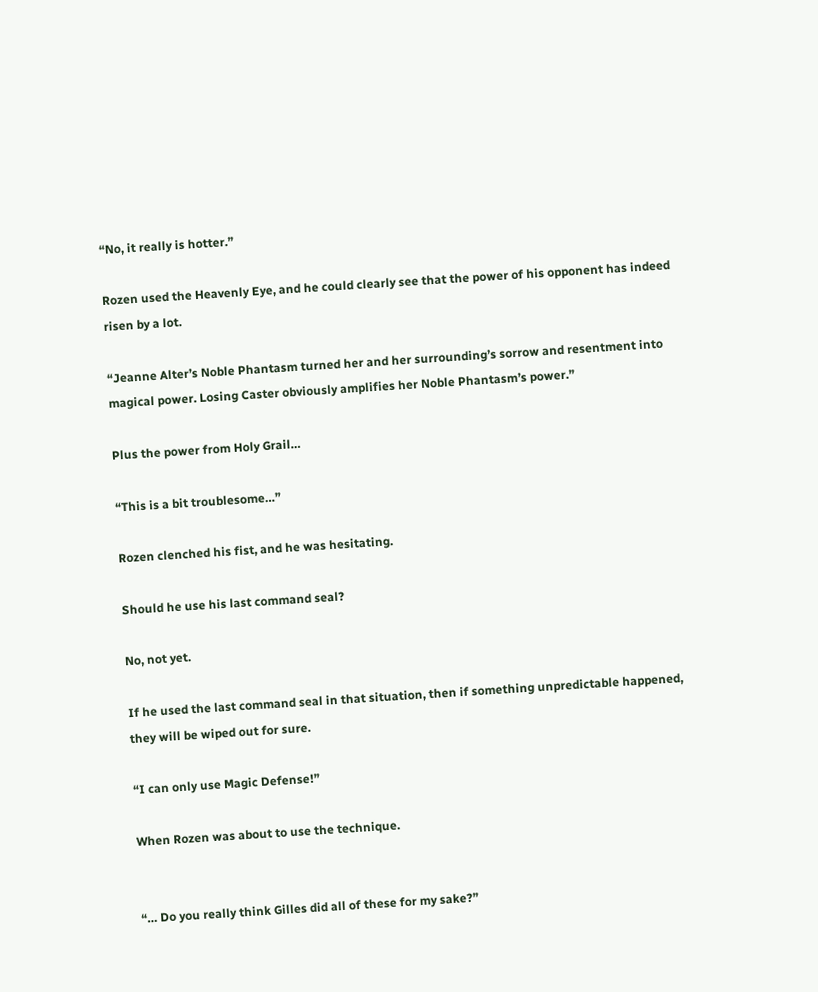“No, it really is hotter.”

Rozen used the Heavenly Eye, and he could clearly see that the power of his opponent has indeed risen by a lot.

“Jeanne Alter’s Noble Phantasm turned her and her surrounding’s sorrow and resentment into magical power. Losing Caster obviously amplifies her Noble Phantasm’s power.”

Plus the power from Holy Grail…

“This is a bit troublesome…”

Rozen clenched his fist, and he was hesitating.

Should he use his last command seal?

No, not yet.

If he used the last command seal in that situation, then if something unpredictable happened, they will be wiped out for sure.

“I can only use Magic Defense!”

When Rozen was about to use the technique.


“… Do you really think Gilles did all of these for my sake?”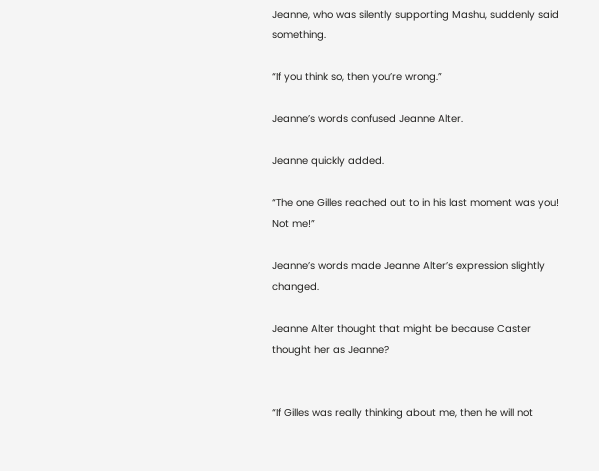Jeanne, who was silently supporting Mashu, suddenly said something.

“If you think so, then you’re wrong.”

Jeanne’s words confused Jeanne Alter.

Jeanne quickly added.

“The one Gilles reached out to in his last moment was you! Not me!”

Jeanne’s words made Jeanne Alter’s expression slightly changed.

Jeanne Alter thought that might be because Caster thought her as Jeanne?


“If Gilles was really thinking about me, then he will not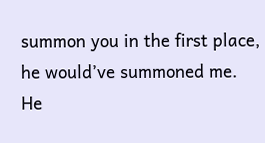summon you in the first place, he would’ve summoned me. He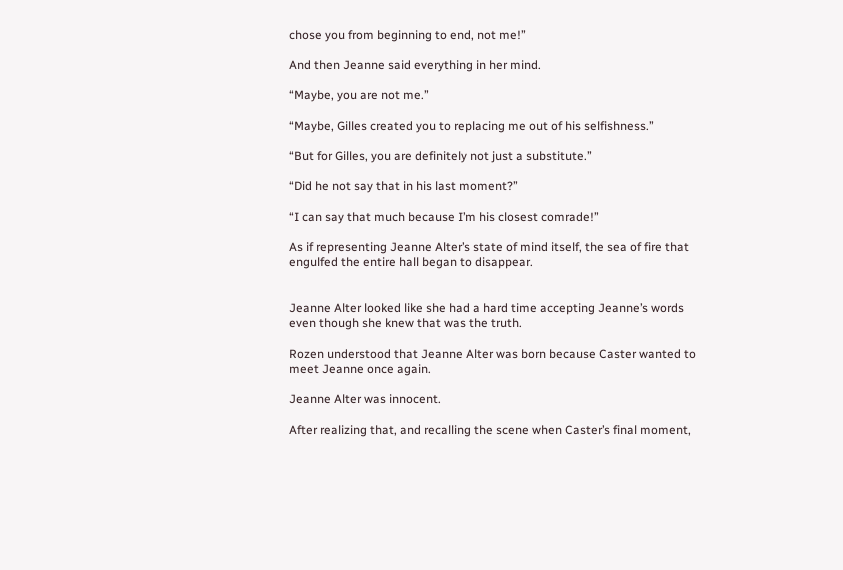chose you from beginning to end, not me!”

And then Jeanne said everything in her mind.

“Maybe, you are not me.”

“Maybe, Gilles created you to replacing me out of his selfishness.”

“But for Gilles, you are definitely not just a substitute.”

“Did he not say that in his last moment?”

“I can say that much because I’m his closest comrade!”

As if representing Jeanne Alter’s state of mind itself, the sea of fire that engulfed the entire hall began to disappear.


Jeanne Alter looked like she had a hard time accepting Jeanne’s words even though she knew that was the truth.

Rozen understood that Jeanne Alter was born because Caster wanted to meet Jeanne once again.

Jeanne Alter was innocent.

After realizing that, and recalling the scene when Caster’s final moment,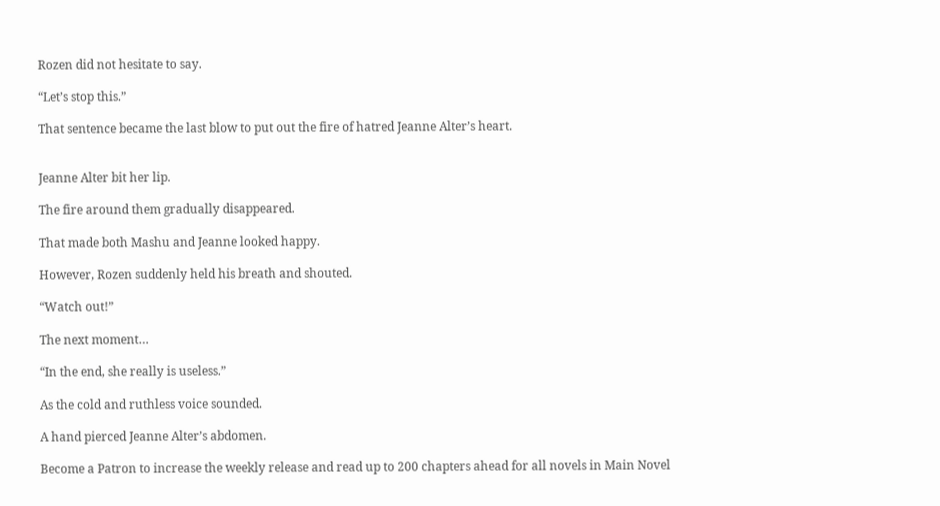Rozen did not hesitate to say.

“Let’s stop this.”

That sentence became the last blow to put out the fire of hatred Jeanne Alter’s heart.


Jeanne Alter bit her lip.

The fire around them gradually disappeared.

That made both Mashu and Jeanne looked happy.

However, Rozen suddenly held his breath and shouted.

“Watch out!”

The next moment…

“In the end, she really is useless.”

As the cold and ruthless voice sounded.

A hand pierced Jeanne Alter’s abdomen.

Become a Patron to increase the weekly release and read up to 200 chapters ahead for all novels in Main Novel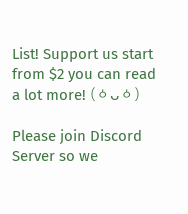List! Support us start from $2 you can read a lot more! (ㆁᴗㆁ)

Please join Discord Server so we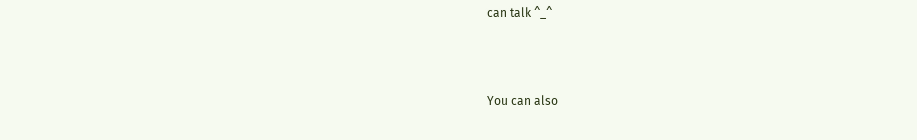can talk ^_^



You can also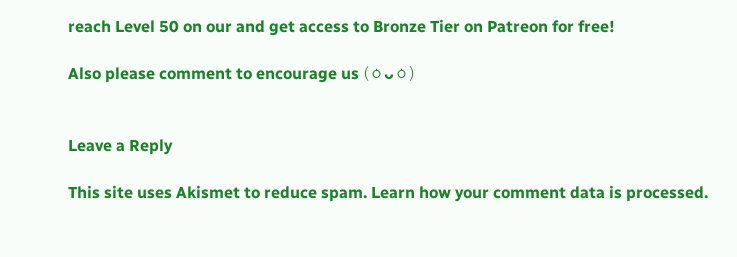reach Level 50 on our and get access to Bronze Tier on Patreon for free!

Also please comment to encourage us (ㆁᴗㆁ)


Leave a Reply

This site uses Akismet to reduce spam. Learn how your comment data is processed.